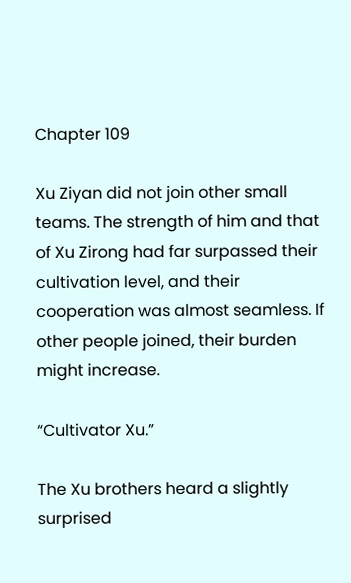Chapter 109

Xu Ziyan did not join other small teams. The strength of him and that of Xu Zirong had far surpassed their cultivation level, and their cooperation was almost seamless. If other people joined, their burden might increase.

“Cultivator Xu.”

The Xu brothers heard a slightly surprised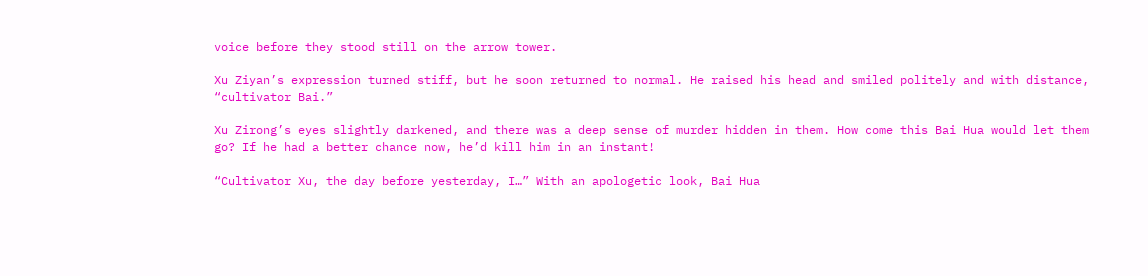voice before they stood still on the arrow tower.

Xu Ziyan’s expression turned stiff, but he soon returned to normal. He raised his head and smiled politely and with distance, “cultivator Bai.”

Xu Zirong’s eyes slightly darkened, and there was a deep sense of murder hidden in them. How come this Bai Hua would let them go? If he had a better chance now, he’d kill him in an instant!

“Cultivator Xu, the day before yesterday, I…” With an apologetic look, Bai Hua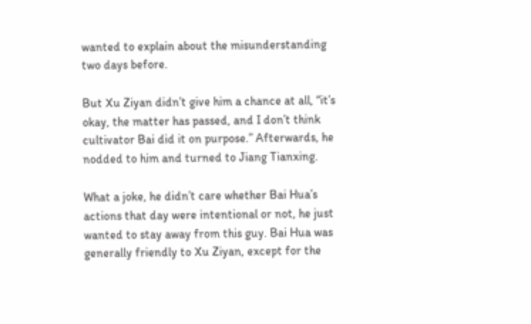wanted to explain about the misunderstanding two days before.

But Xu Ziyan didn’t give him a chance at all, “it’s okay, the matter has passed, and I don’t think cultivator Bai did it on purpose.” Afterwards, he nodded to him and turned to Jiang Tianxing.

What a joke, he didn’t care whether Bai Hua’s actions that day were intentional or not, he just wanted to stay away from this guy. Bai Hua was generally friendly to Xu Ziyan, except for the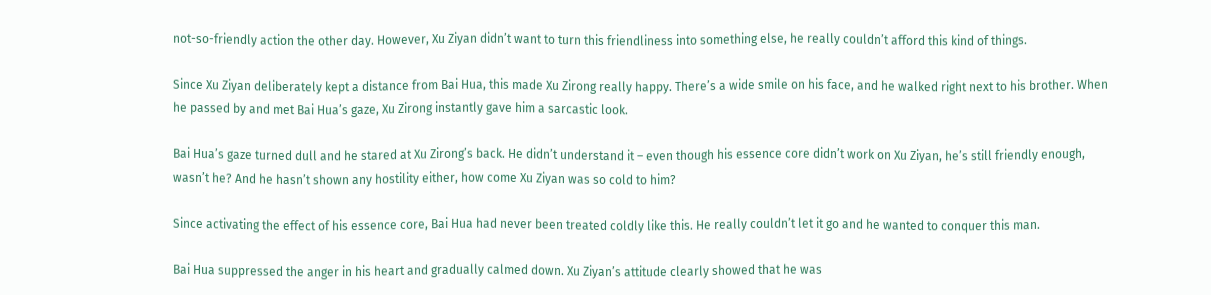not-so-friendly action the other day. However, Xu Ziyan didn’t want to turn this friendliness into something else, he really couldn’t afford this kind of things.

Since Xu Ziyan deliberately kept a distance from Bai Hua, this made Xu Zirong really happy. There’s a wide smile on his face, and he walked right next to his brother. When he passed by and met Bai Hua’s gaze, Xu Zirong instantly gave him a sarcastic look.

Bai Hua’s gaze turned dull and he stared at Xu Zirong’s back. He didn’t understand it – even though his essence core didn’t work on Xu Ziyan, he’s still friendly enough, wasn’t he? And he hasn’t shown any hostility either, how come Xu Ziyan was so cold to him?

Since activating the effect of his essence core, Bai Hua had never been treated coldly like this. He really couldn’t let it go and he wanted to conquer this man.

Bai Hua suppressed the anger in his heart and gradually calmed down. Xu Ziyan’s attitude clearly showed that he was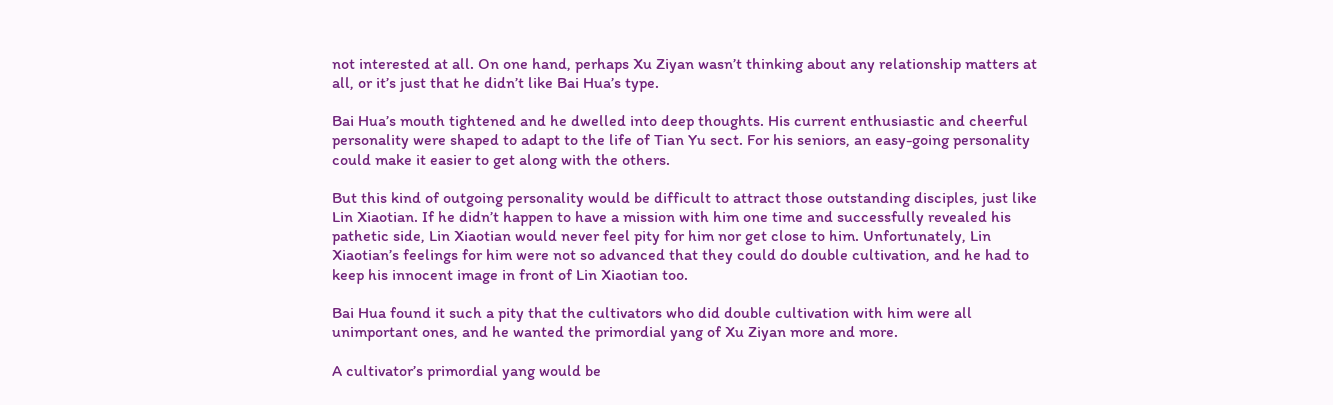not interested at all. On one hand, perhaps Xu Ziyan wasn’t thinking about any relationship matters at all, or it’s just that he didn’t like Bai Hua’s type.

Bai Hua’s mouth tightened and he dwelled into deep thoughts. His current enthusiastic and cheerful personality were shaped to adapt to the life of Tian Yu sect. For his seniors, an easy-going personality could make it easier to get along with the others.

But this kind of outgoing personality would be difficult to attract those outstanding disciples, just like Lin Xiaotian. If he didn’t happen to have a mission with him one time and successfully revealed his pathetic side, Lin Xiaotian would never feel pity for him nor get close to him. Unfortunately, Lin Xiaotian’s feelings for him were not so advanced that they could do double cultivation, and he had to keep his innocent image in front of Lin Xiaotian too.

Bai Hua found it such a pity that the cultivators who did double cultivation with him were all unimportant ones, and he wanted the primordial yang of Xu Ziyan more and more.

A cultivator’s primordial yang would be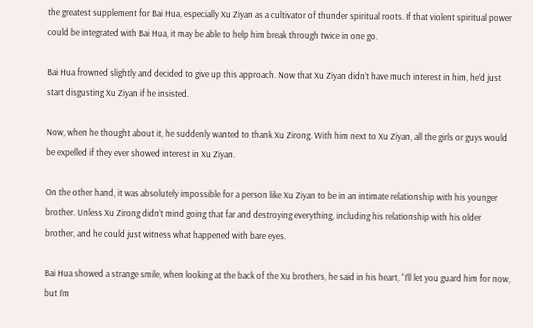the greatest supplement for Bai Hua, especially Xu Ziyan as a cultivator of thunder spiritual roots. If that violent spiritual power could be integrated with Bai Hua, it may be able to help him break through twice in one go.

Bai Hua frowned slightly and decided to give up this approach. Now that Xu Ziyan didn’t have much interest in him, he’d just start disgusting Xu Ziyan if he insisted.

Now, when he thought about it, he suddenly wanted to thank Xu Zirong. With him next to Xu Ziyan, all the girls or guys would be expelled if they ever showed interest in Xu Ziyan.

On the other hand, it was absolutely impossible for a person like Xu Ziyan to be in an intimate relationship with his younger brother. Unless Xu Zirong didn’t mind going that far and destroying everything, including his relationship with his older brother, and he could just witness what happened with bare eyes.

Bai Hua showed a strange smile, when looking at the back of the Xu brothers, he said in his heart, “I’ll let you guard him for now, but I’m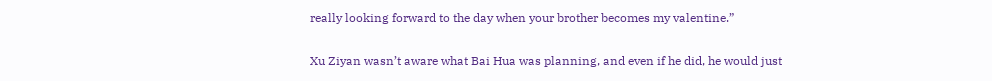really looking forward to the day when your brother becomes my valentine.”

Xu Ziyan wasn’t aware what Bai Hua was planning, and even if he did, he would just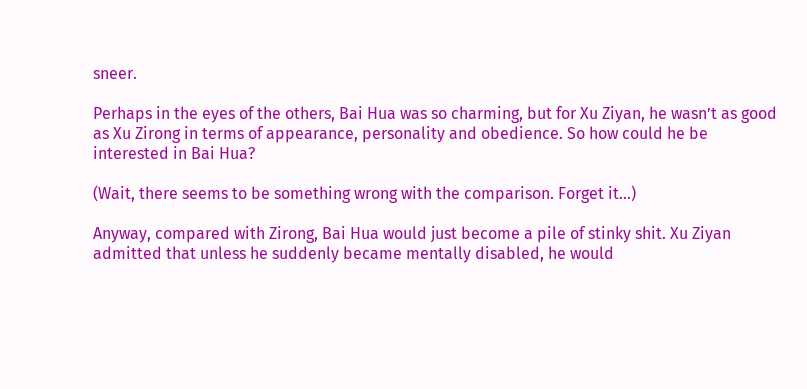sneer.

Perhaps in the eyes of the others, Bai Hua was so charming, but for Xu Ziyan, he wasn’t as good as Xu Zirong in terms of appearance, personality and obedience. So how could he be interested in Bai Hua?

(Wait, there seems to be something wrong with the comparison. Forget it…)

Anyway, compared with Zirong, Bai Hua would just become a pile of stinky shit. Xu Ziyan admitted that unless he suddenly became mentally disabled, he would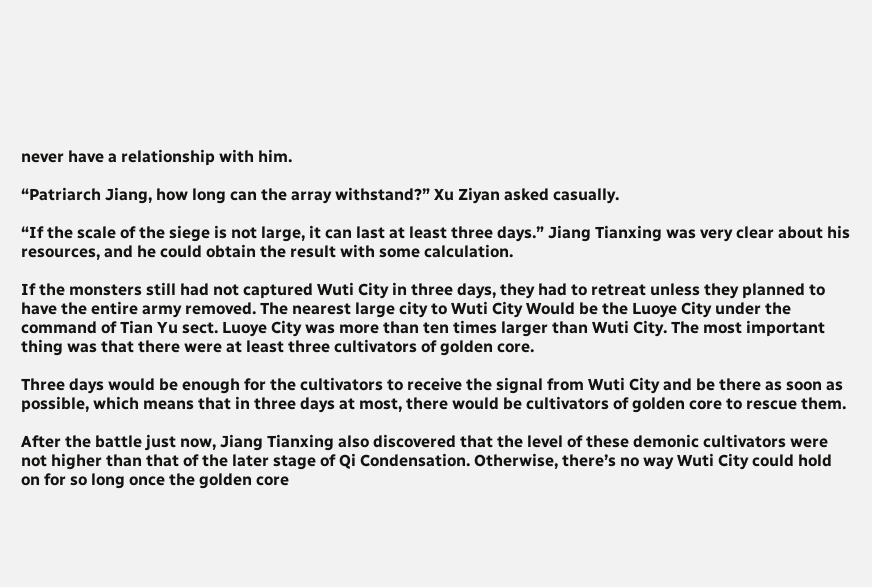never have a relationship with him.

“Patriarch Jiang, how long can the array withstand?” Xu Ziyan asked casually.

“If the scale of the siege is not large, it can last at least three days.” Jiang Tianxing was very clear about his resources, and he could obtain the result with some calculation.

If the monsters still had not captured Wuti City in three days, they had to retreat unless they planned to have the entire army removed. The nearest large city to Wuti City Would be the Luoye City under the command of Tian Yu sect. Luoye City was more than ten times larger than Wuti City. The most important thing was that there were at least three cultivators of golden core.

Three days would be enough for the cultivators to receive the signal from Wuti City and be there as soon as possible, which means that in three days at most, there would be cultivators of golden core to rescue them.

After the battle just now, Jiang Tianxing also discovered that the level of these demonic cultivators were not higher than that of the later stage of Qi Condensation. Otherwise, there’s no way Wuti City could hold on for so long once the golden core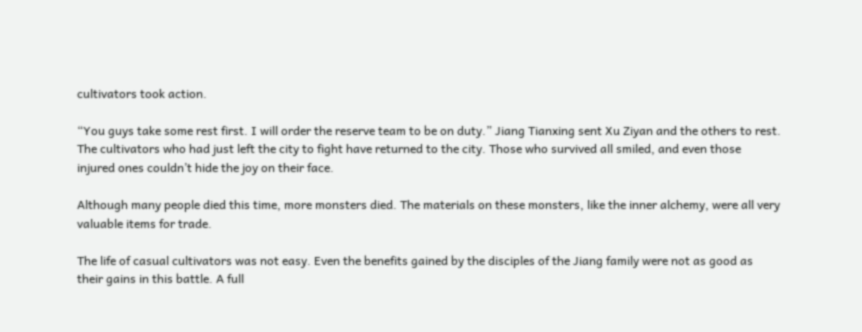cultivators took action.

“You guys take some rest first. I will order the reserve team to be on duty.” Jiang Tianxing sent Xu Ziyan and the others to rest. The cultivators who had just left the city to fight have returned to the city. Those who survived all smiled, and even those injured ones couldn’t hide the joy on their face.

Although many people died this time, more monsters died. The materials on these monsters, like the inner alchemy, were all very valuable items for trade.

The life of casual cultivators was not easy. Even the benefits gained by the disciples of the Jiang family were not as good as their gains in this battle. A full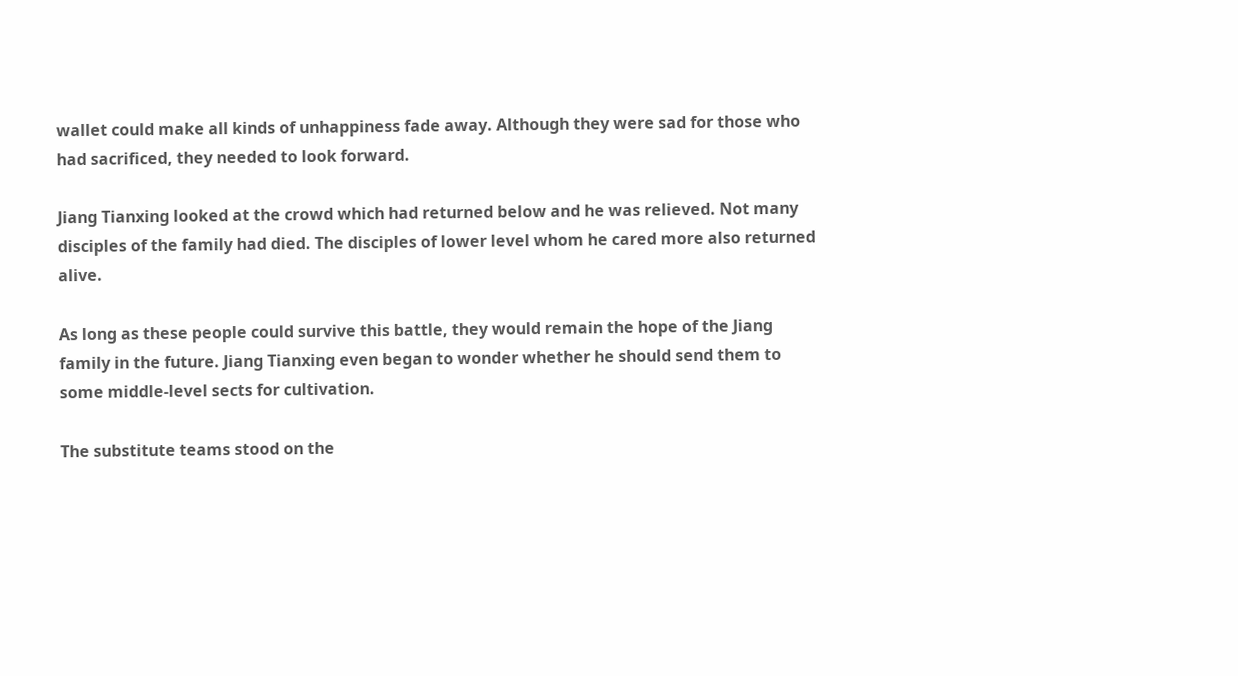wallet could make all kinds of unhappiness fade away. Although they were sad for those who had sacrificed, they needed to look forward.

Jiang Tianxing looked at the crowd which had returned below and he was relieved. Not many disciples of the family had died. The disciples of lower level whom he cared more also returned alive.

As long as these people could survive this battle, they would remain the hope of the Jiang family in the future. Jiang Tianxing even began to wonder whether he should send them to some middle-level sects for cultivation.

The substitute teams stood on the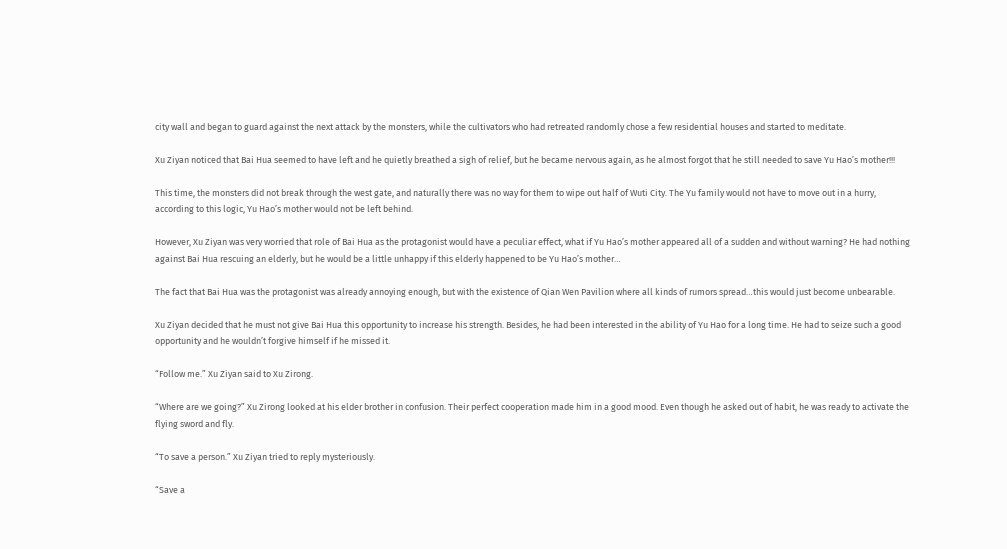city wall and began to guard against the next attack by the monsters, while the cultivators who had retreated randomly chose a few residential houses and started to meditate.

Xu Ziyan noticed that Bai Hua seemed to have left and he quietly breathed a sigh of relief, but he became nervous again, as he almost forgot that he still needed to save Yu Hao’s mother!!!

This time, the monsters did not break through the west gate, and naturally there was no way for them to wipe out half of Wuti City. The Yu family would not have to move out in a hurry, according to this logic, Yu Hao’s mother would not be left behind.

However, Xu Ziyan was very worried that role of Bai Hua as the protagonist would have a peculiar effect, what if Yu Hao’s mother appeared all of a sudden and without warning? He had nothing against Bai Hua rescuing an elderly, but he would be a little unhappy if this elderly happened to be Yu Hao’s mother…

The fact that Bai Hua was the protagonist was already annoying enough, but with the existence of Qian Wen Pavilion where all kinds of rumors spread…this would just become unbearable.

Xu Ziyan decided that he must not give Bai Hua this opportunity to increase his strength. Besides, he had been interested in the ability of Yu Hao for a long time. He had to seize such a good opportunity and he wouldn’t forgive himself if he missed it.

“Follow me.” Xu Ziyan said to Xu Zirong.

“Where are we going?” Xu Zirong looked at his elder brother in confusion. Their perfect cooperation made him in a good mood. Even though he asked out of habit, he was ready to activate the flying sword and fly.

“To save a person.” Xu Ziyan tried to reply mysteriously.

“Save a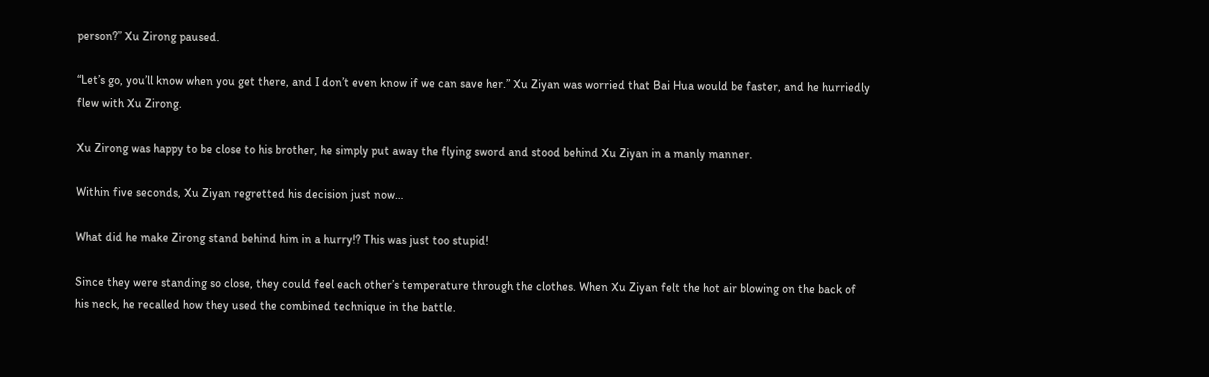person?” Xu Zirong paused.

“Let’s go, you’ll know when you get there, and I don’t even know if we can save her.” Xu Ziyan was worried that Bai Hua would be faster, and he hurriedly flew with Xu Zirong.

Xu Zirong was happy to be close to his brother, he simply put away the flying sword and stood behind Xu Ziyan in a manly manner.

Within five seconds, Xu Ziyan regretted his decision just now…

What did he make Zirong stand behind him in a hurry!? This was just too stupid!

Since they were standing so close, they could feel each other’s temperature through the clothes. When Xu Ziyan felt the hot air blowing on the back of his neck, he recalled how they used the combined technique in the battle.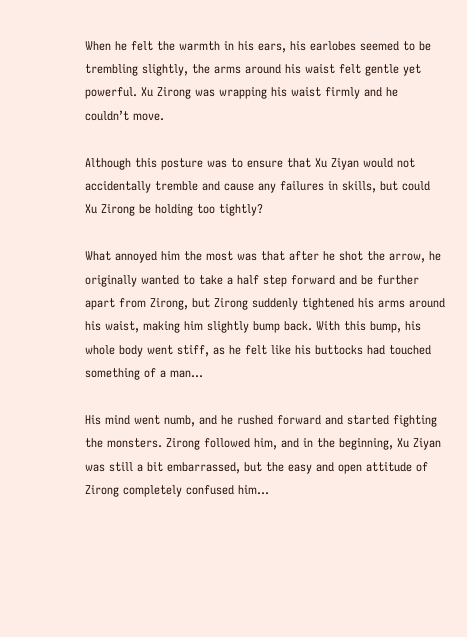When he felt the warmth in his ears, his earlobes seemed to be trembling slightly, the arms around his waist felt gentle yet powerful. Xu Zirong was wrapping his waist firmly and he couldn’t move.

Although this posture was to ensure that Xu Ziyan would not accidentally tremble and cause any failures in skills, but could Xu Zirong be holding too tightly?

What annoyed him the most was that after he shot the arrow, he originally wanted to take a half step forward and be further apart from Zirong, but Zirong suddenly tightened his arms around his waist, making him slightly bump back. With this bump, his whole body went stiff, as he felt like his buttocks had touched something of a man…

His mind went numb, and he rushed forward and started fighting the monsters. Zirong followed him, and in the beginning, Xu Ziyan was still a bit embarrassed, but the easy and open attitude of Zirong completely confused him…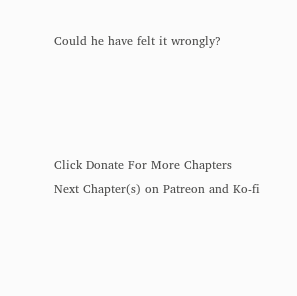Could he have felt it wrongly?




Click Donate For More Chapters
Next Chapter(s) on Patreon and Ko-fi